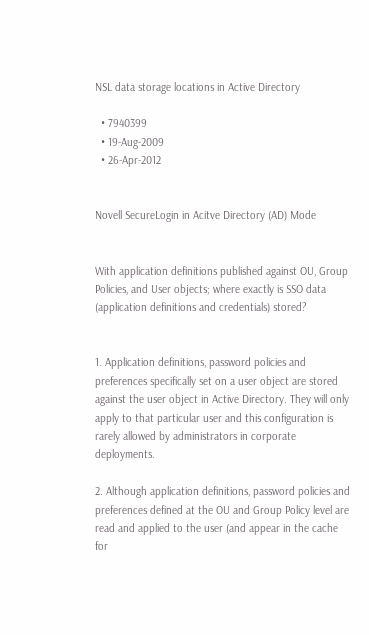NSL data storage locations in Active Directory

  • 7940399
  • 19-Aug-2009
  • 26-Apr-2012


Novell SecureLogin in Acitve Directory (AD) Mode


With application definitions published against OU, Group Policies, and User objects; where exactly is SSO data (application definitions and credentials) stored?


1. Application definitions, password policies and preferences specifically set on a user object are stored against the user object in Active Directory. They will only apply to that particular user and this configuration is rarely allowed by administrators in corporate deployments.

2. Although application definitions, password policies and preferences defined at the OU and Group Policy level are read and applied to the user (and appear in the cache for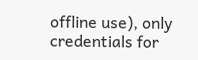offline use), only credentials for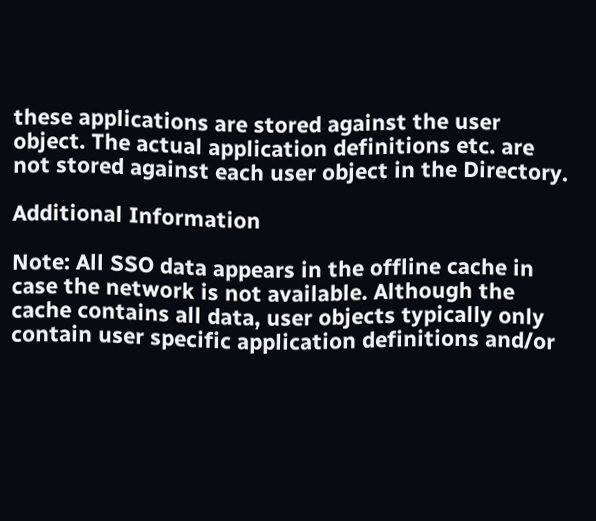these applications are stored against the user object. The actual application definitions etc. are not stored against each user object in the Directory.

Additional Information

Note: All SSO data appears in the offline cache in case the network is not available. Although the cache contains all data, user objects typically only contain user specific application definitions and/or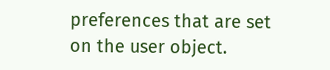preferences that are set on the user object.